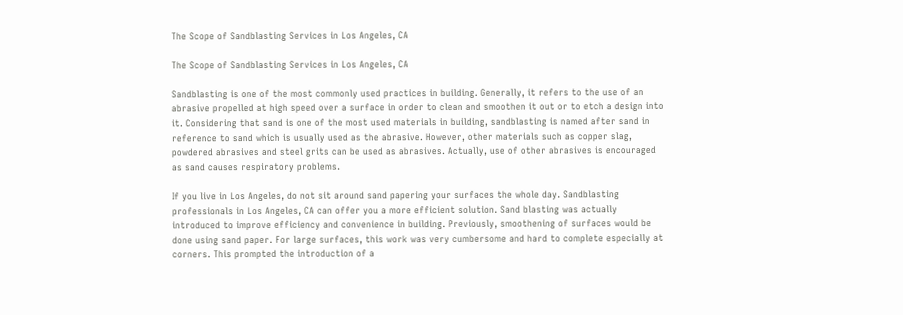The Scope of Sandblasting Services in Los Angeles, CA

The Scope of Sandblasting Services in Los Angeles, CA

Sandblasting is one of the most commonly used practices in building. Generally, it refers to the use of an abrasive propelled at high speed over a surface in order to clean and smoothen it out or to etch a design into it. Considering that sand is one of the most used materials in building, sandblasting is named after sand in reference to sand which is usually used as the abrasive. However, other materials such as copper slag, powdered abrasives and steel grits can be used as abrasives. Actually, use of other abrasives is encouraged as sand causes respiratory problems.

If you live in Los Angeles, do not sit around sand papering your surfaces the whole day. Sandblasting professionals in Los Angeles, CA can offer you a more efficient solution. Sand blasting was actually introduced to improve efficiency and convenience in building. Previously, smoothening of surfaces would be done using sand paper. For large surfaces, this work was very cumbersome and hard to complete especially at corners. This prompted the introduction of a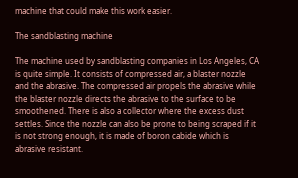machine that could make this work easier.

The sandblasting machine

The machine used by sandblasting companies in Los Angeles, CA is quite simple. It consists of compressed air, a blaster nozzle and the abrasive. The compressed air propels the abrasive while the blaster nozzle directs the abrasive to the surface to be smoothened. There is also a collector where the excess dust settles. Since the nozzle can also be prone to being scraped if it is not strong enough, it is made of boron cabide which is abrasive resistant.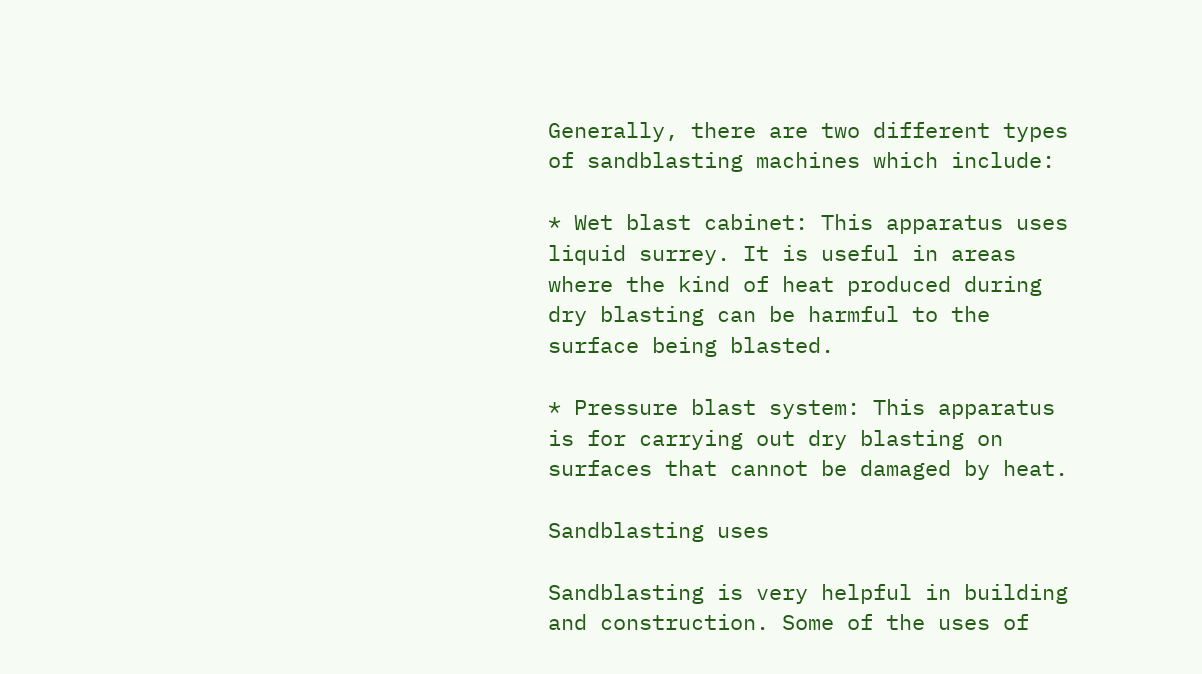Generally, there are two different types of sandblasting machines which include:

* Wet blast cabinet: This apparatus uses liquid surrey. It is useful in areas where the kind of heat produced during dry blasting can be harmful to the surface being blasted.

* Pressure blast system: This apparatus is for carrying out dry blasting on surfaces that cannot be damaged by heat.

Sandblasting uses

Sandblasting is very helpful in building and construction. Some of the uses of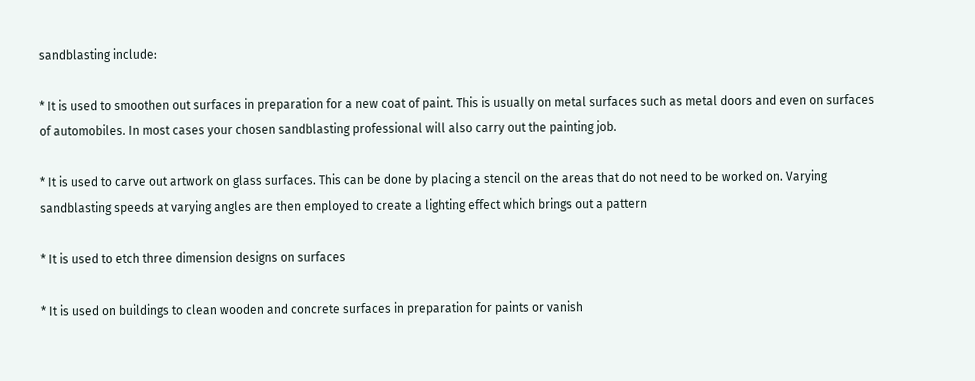sandblasting include:

* It is used to smoothen out surfaces in preparation for a new coat of paint. This is usually on metal surfaces such as metal doors and even on surfaces of automobiles. In most cases your chosen sandblasting professional will also carry out the painting job.

* It is used to carve out artwork on glass surfaces. This can be done by placing a stencil on the areas that do not need to be worked on. Varying sandblasting speeds at varying angles are then employed to create a lighting effect which brings out a pattern

* It is used to etch three dimension designs on surfaces

* It is used on buildings to clean wooden and concrete surfaces in preparation for paints or vanish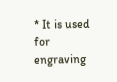* It is used for engraving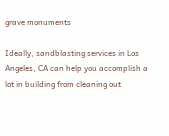grave monuments

Ideally, sandblasting services in Los Angeles, CA can help you accomplish a lot in building from cleaning out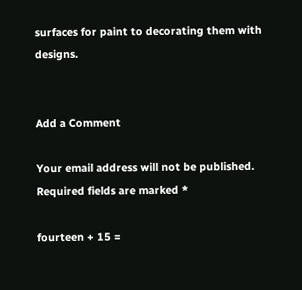surfaces for paint to decorating them with designs.


Add a Comment

Your email address will not be published. Required fields are marked *

fourteen + 15 =